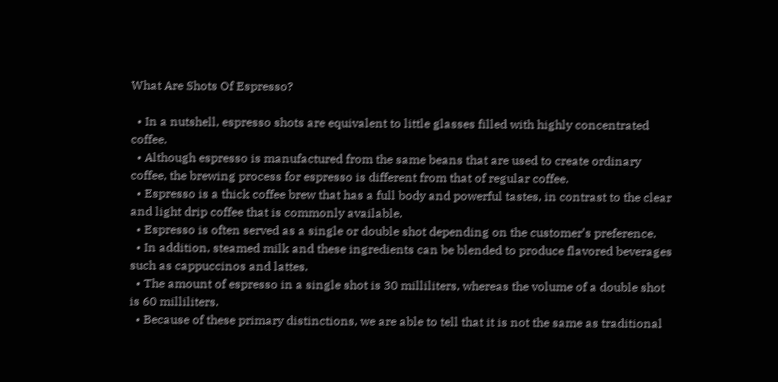What Are Shots Of Espresso?

  • In a nutshell, espresso shots are equivalent to little glasses filled with highly concentrated coffee.
  • Although espresso is manufactured from the same beans that are used to create ordinary coffee, the brewing process for espresso is different from that of regular coffee.
  • Espresso is a thick coffee brew that has a full body and powerful tastes, in contrast to the clear and light drip coffee that is commonly available.
  • Espresso is often served as a single or double shot depending on the customer’s preference.
  • In addition, steamed milk and these ingredients can be blended to produce flavored beverages such as cappuccinos and lattes.
  • The amount of espresso in a single shot is 30 milliliters, whereas the volume of a double shot is 60 milliliters.
  • Because of these primary distinctions, we are able to tell that it is not the same as traditional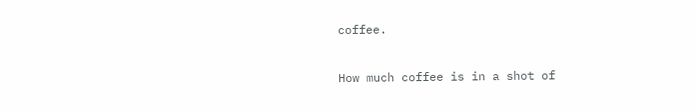coffee.

How much coffee is in a shot of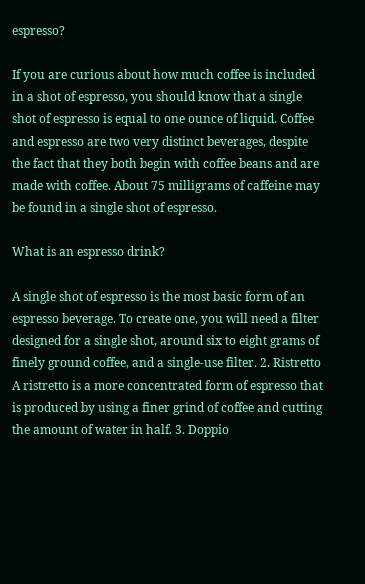espresso?

If you are curious about how much coffee is included in a shot of espresso, you should know that a single shot of espresso is equal to one ounce of liquid. Coffee and espresso are two very distinct beverages, despite the fact that they both begin with coffee beans and are made with coffee. About 75 milligrams of caffeine may be found in a single shot of espresso.

What is an espresso drink?

A single shot of espresso is the most basic form of an espresso beverage. To create one, you will need a filter designed for a single shot, around six to eight grams of finely ground coffee, and a single-use filter. 2. Ristretto A ristretto is a more concentrated form of espresso that is produced by using a finer grind of coffee and cutting the amount of water in half. 3. Doppio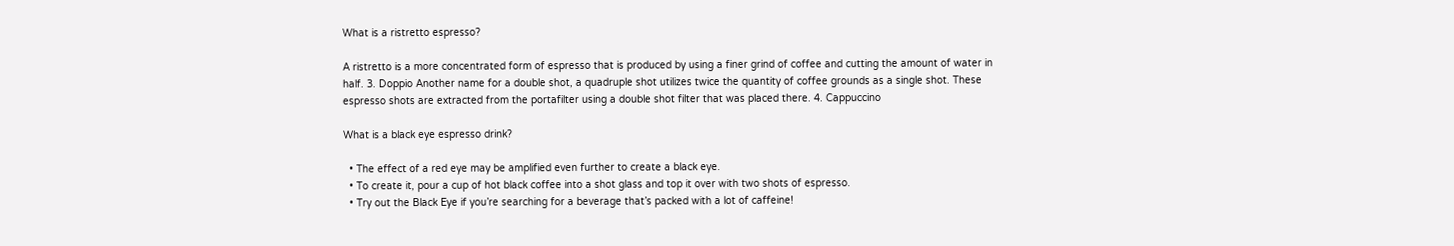What is a ristretto espresso?

A ristretto is a more concentrated form of espresso that is produced by using a finer grind of coffee and cutting the amount of water in half. 3. Doppio Another name for a double shot, a quadruple shot utilizes twice the quantity of coffee grounds as a single shot. These espresso shots are extracted from the portafilter using a double shot filter that was placed there. 4. Cappuccino

What is a black eye espresso drink?

  • The effect of a red eye may be amplified even further to create a black eye.
  • To create it, pour a cup of hot black coffee into a shot glass and top it over with two shots of espresso.
  • Try out the Black Eye if you’re searching for a beverage that’s packed with a lot of caffeine!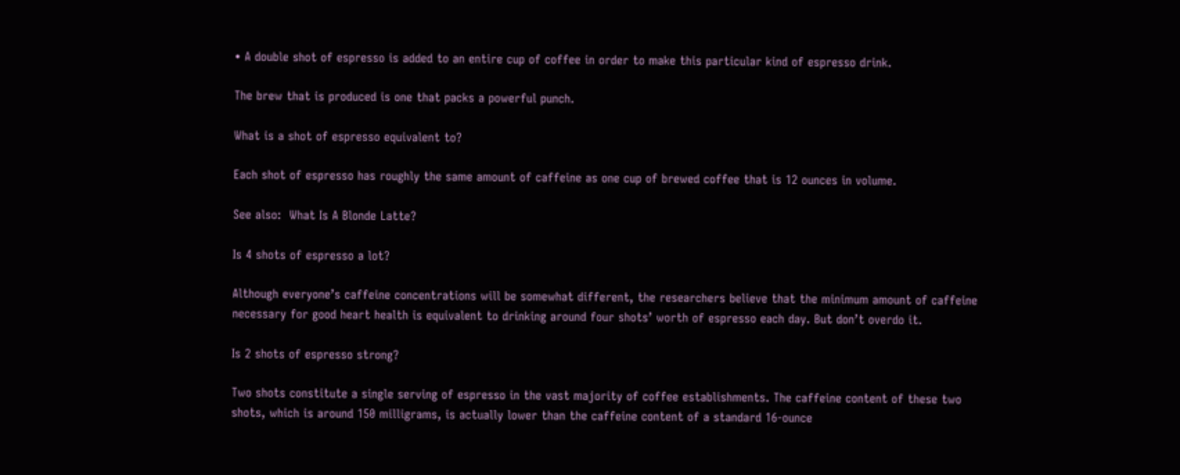• A double shot of espresso is added to an entire cup of coffee in order to make this particular kind of espresso drink.

The brew that is produced is one that packs a powerful punch.

What is a shot of espresso equivalent to?

Each shot of espresso has roughly the same amount of caffeine as one cup of brewed coffee that is 12 ounces in volume.

See also:  What Is A Blonde Latte?

Is 4 shots of espresso a lot?

Although everyone’s caffeine concentrations will be somewhat different, the researchers believe that the minimum amount of caffeine necessary for good heart health is equivalent to drinking around four shots’ worth of espresso each day. But don’t overdo it.

Is 2 shots of espresso strong?

Two shots constitute a single serving of espresso in the vast majority of coffee establishments. The caffeine content of these two shots, which is around 150 milligrams, is actually lower than the caffeine content of a standard 16-ounce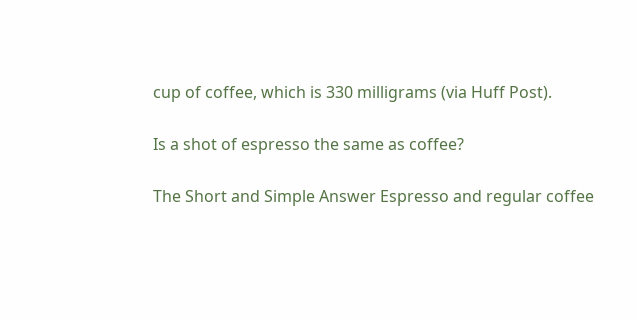cup of coffee, which is 330 milligrams (via Huff Post).

Is a shot of espresso the same as coffee?

The Short and Simple Answer Espresso and regular coffee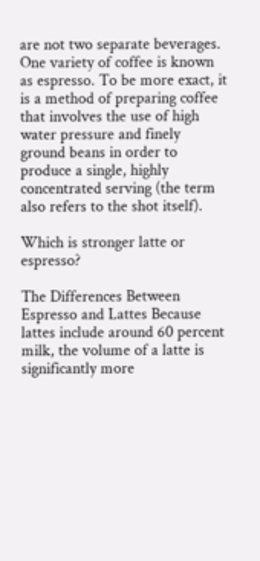are not two separate beverages. One variety of coffee is known as espresso. To be more exact, it is a method of preparing coffee that involves the use of high water pressure and finely ground beans in order to produce a single, highly concentrated serving (the term also refers to the shot itself).

Which is stronger latte or espresso?

The Differences Between Espresso and Lattes Because lattes include around 60 percent milk, the volume of a latte is significantly more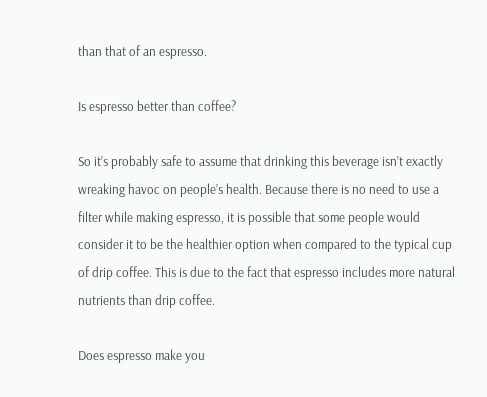than that of an espresso.

Is espresso better than coffee?

So it’s probably safe to assume that drinking this beverage isn’t exactly wreaking havoc on people’s health. Because there is no need to use a filter while making espresso, it is possible that some people would consider it to be the healthier option when compared to the typical cup of drip coffee. This is due to the fact that espresso includes more natural nutrients than drip coffee.

Does espresso make you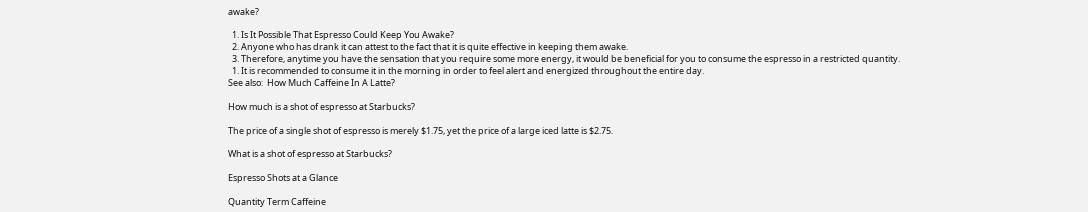awake?

  1. Is It Possible That Espresso Could Keep You Awake?
  2. Anyone who has drank it can attest to the fact that it is quite effective in keeping them awake.
  3. Therefore, anytime you have the sensation that you require some more energy, it would be beneficial for you to consume the espresso in a restricted quantity.
  1. It is recommended to consume it in the morning in order to feel alert and energized throughout the entire day.
See also:  How Much Caffeine In A Latte?

How much is a shot of espresso at Starbucks?

The price of a single shot of espresso is merely $1.75, yet the price of a large iced latte is $2.75.

What is a shot of espresso at Starbucks?

Espresso Shots at a Glance

Quantity Term Caffeine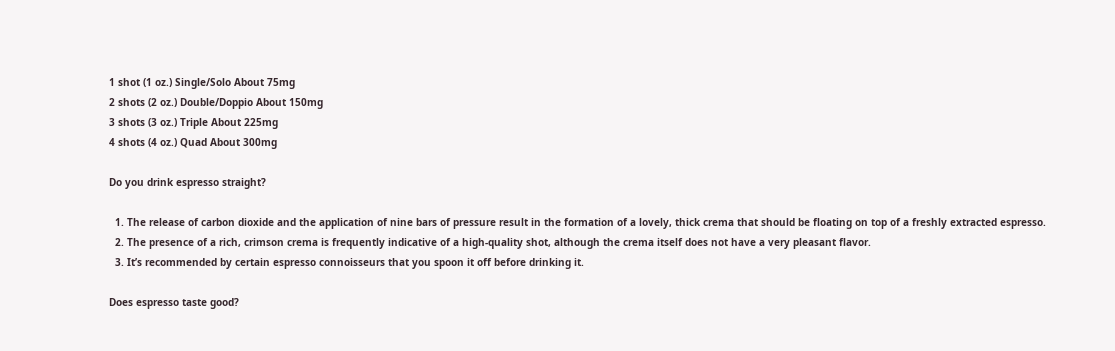1 shot (1 oz.) Single/Solo About 75mg
2 shots (2 oz.) Double/Doppio About 150mg
3 shots (3 oz.) Triple About 225mg
4 shots (4 oz.) Quad About 300mg

Do you drink espresso straight?

  1. The release of carbon dioxide and the application of nine bars of pressure result in the formation of a lovely, thick crema that should be floating on top of a freshly extracted espresso.
  2. The presence of a rich, crimson crema is frequently indicative of a high-quality shot, although the crema itself does not have a very pleasant flavor.
  3. It’s recommended by certain espresso connoisseurs that you spoon it off before drinking it.

Does espresso taste good?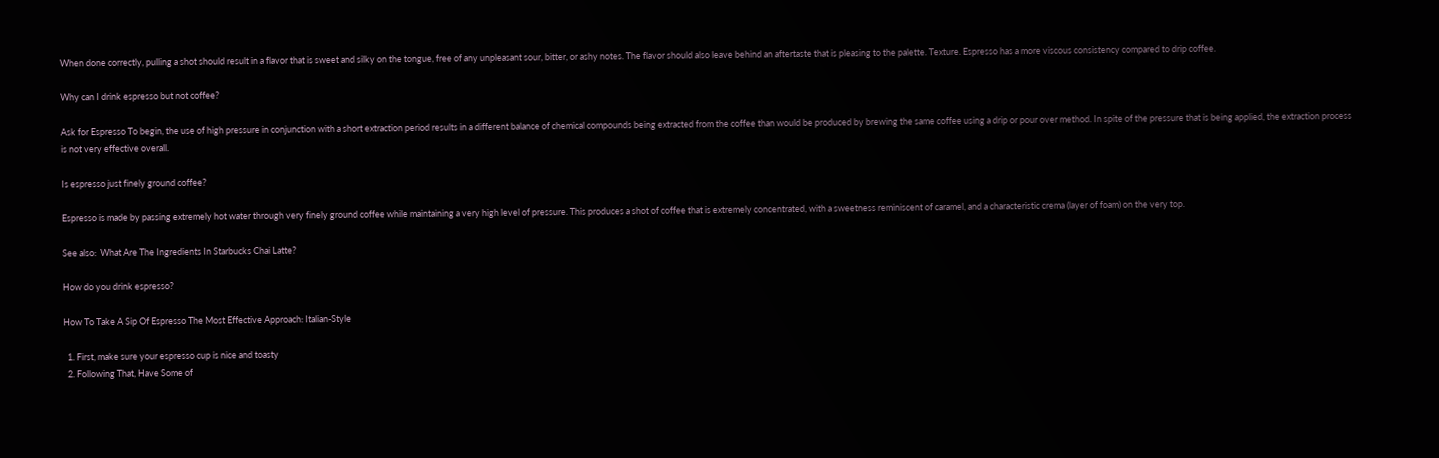When done correctly, pulling a shot should result in a flavor that is sweet and silky on the tongue, free of any unpleasant sour, bitter, or ashy notes. The flavor should also leave behind an aftertaste that is pleasing to the palette. Texture. Espresso has a more viscous consistency compared to drip coffee.

Why can I drink espresso but not coffee?

Ask for Espresso To begin, the use of high pressure in conjunction with a short extraction period results in a different balance of chemical compounds being extracted from the coffee than would be produced by brewing the same coffee using a drip or pour over method. In spite of the pressure that is being applied, the extraction process is not very effective overall.

Is espresso just finely ground coffee?

Espresso is made by passing extremely hot water through very finely ground coffee while maintaining a very high level of pressure. This produces a shot of coffee that is extremely concentrated, with a sweetness reminiscent of caramel, and a characteristic crema (layer of foam) on the very top.

See also:  What Are The Ingredients In Starbucks Chai Latte?

How do you drink espresso?

How To Take A Sip Of Espresso The Most Effective Approach: Italian-Style

  1. First, make sure your espresso cup is nice and toasty
  2. Following That, Have Some of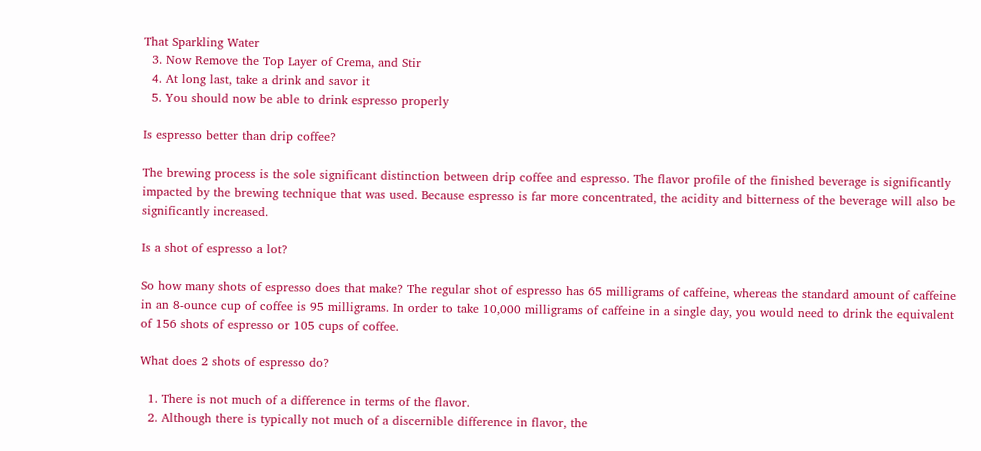That Sparkling Water
  3. Now Remove the Top Layer of Crema, and Stir
  4. At long last, take a drink and savor it
  5. You should now be able to drink espresso properly

Is espresso better than drip coffee?

The brewing process is the sole significant distinction between drip coffee and espresso. The flavor profile of the finished beverage is significantly impacted by the brewing technique that was used. Because espresso is far more concentrated, the acidity and bitterness of the beverage will also be significantly increased.

Is a shot of espresso a lot?

So how many shots of espresso does that make? The regular shot of espresso has 65 milligrams of caffeine, whereas the standard amount of caffeine in an 8-ounce cup of coffee is 95 milligrams. In order to take 10,000 milligrams of caffeine in a single day, you would need to drink the equivalent of 156 shots of espresso or 105 cups of coffee.

What does 2 shots of espresso do?

  1. There is not much of a difference in terms of the flavor.
  2. Although there is typically not much of a discernible difference in flavor, the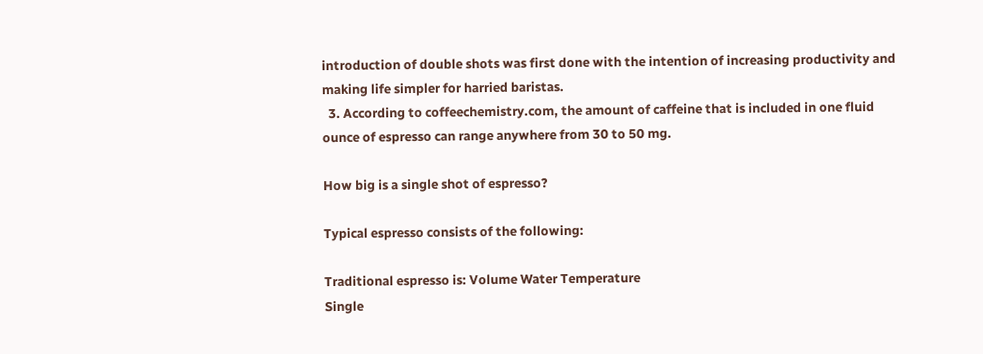introduction of double shots was first done with the intention of increasing productivity and making life simpler for harried baristas.
  3. According to coffeechemistry.com, the amount of caffeine that is included in one fluid ounce of espresso can range anywhere from 30 to 50 mg.

How big is a single shot of espresso?

Typical espresso consists of the following:

Traditional espresso is: Volume Water Temperature
Single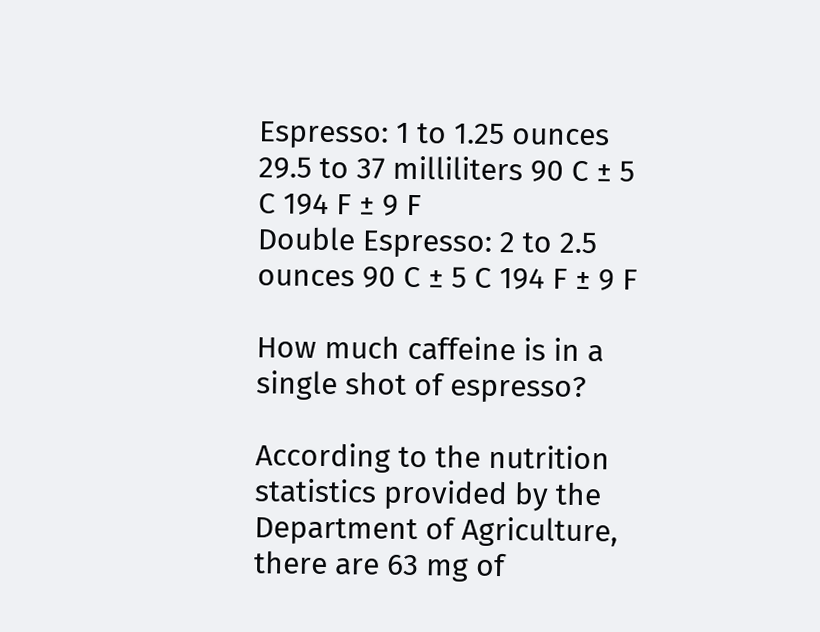Espresso: 1 to 1.25 ounces 29.5 to 37 milliliters 90 C ± 5 C 194 F ± 9 F
Double Espresso: 2 to 2.5 ounces 90 C ± 5 C 194 F ± 9 F

How much caffeine is in a single shot of espresso?

According to the nutrition statistics provided by the Department of Agriculture, there are 63 mg of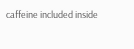caffeine included inside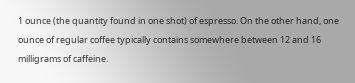1 ounce (the quantity found in one shot) of espresso. On the other hand, one ounce of regular coffee typically contains somewhere between 12 and 16 milligrams of caffeine.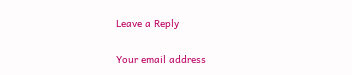Leave a Reply

Your email address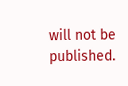will not be published.